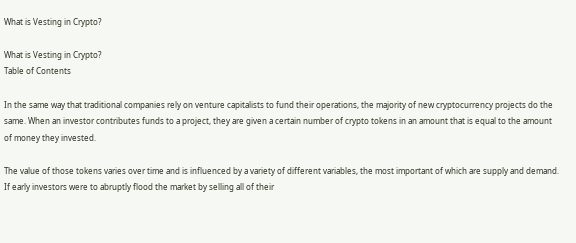What is Vesting in Crypto?

What is Vesting in Crypto?
Table of Contents

In the same way that traditional companies rely on venture capitalists to fund their operations, the majority of new cryptocurrency projects do the same. When an investor contributes funds to a project, they are given a certain number of crypto tokens in an amount that is equal to the amount of money they invested.

The value of those tokens varies over time and is influenced by a variety of different variables, the most important of which are supply and demand. If early investors were to abruptly flood the market by selling all of their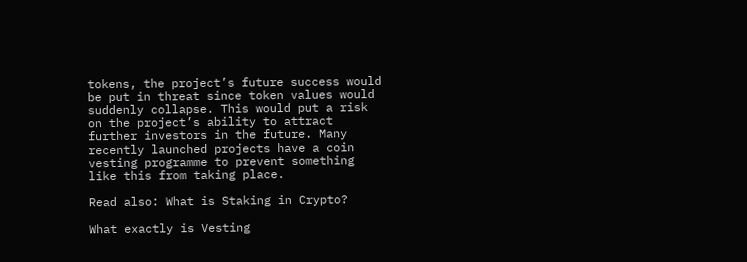tokens, the project’s future success would be put in threat since token values would suddenly collapse. This would put a risk on the project’s ability to attract further investors in the future. Many recently launched projects have a coin vesting programme to prevent something like this from taking place.

Read also: What is Staking in Crypto?

What exactly is Vesting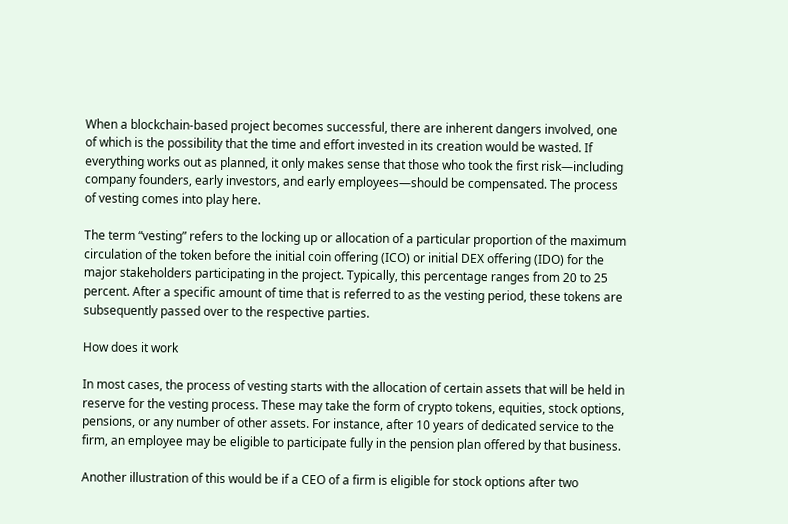When a blockchain-based project becomes successful, there are inherent dangers involved, one of which is the possibility that the time and effort invested in its creation would be wasted. If everything works out as planned, it only makes sense that those who took the first risk—including company founders, early investors, and early employees—should be compensated. The process of vesting comes into play here.

The term “vesting” refers to the locking up or allocation of a particular proportion of the maximum circulation of the token before the initial coin offering (ICO) or initial DEX offering (IDO) for the major stakeholders participating in the project. Typically, this percentage ranges from 20 to 25 percent. After a specific amount of time that is referred to as the vesting period, these tokens are subsequently passed over to the respective parties.

How does it work

In most cases, the process of vesting starts with the allocation of certain assets that will be held in reserve for the vesting process. These may take the form of crypto tokens, equities, stock options, pensions, or any number of other assets. For instance, after 10 years of dedicated service to the firm, an employee may be eligible to participate fully in the pension plan offered by that business.

Another illustration of this would be if a CEO of a firm is eligible for stock options after two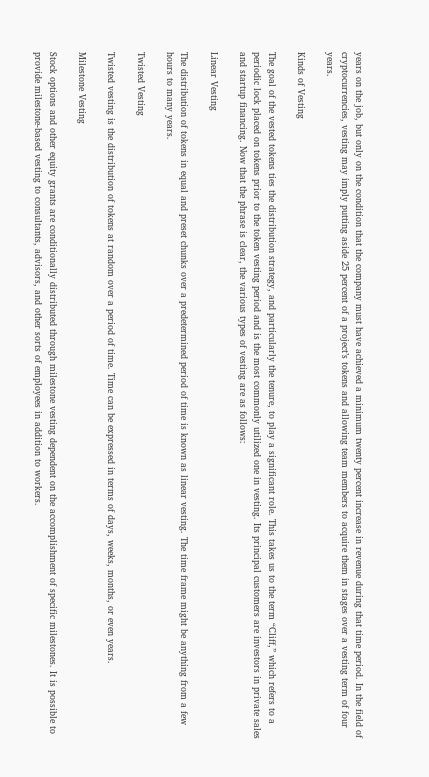years on the job, but only on the condition that the company must have achieved a minimum twenty percent increase in revenue during that time period. In the field of cryptocurrencies, vesting may imply putting aside 25 percent of a project’s tokens and allowing team members to acquire them in stages over a vesting term of four years.

Kinds of Vesting

The goal of the vested tokens ties the distribution strategy, and particularly the tenure, to play a significant role. This takes us to the term “Cliff,” which refers to a periodic lock placed on tokens prior to the token vesting period and is the most commonly utilized one in vesting. Its principal customers are investors in private sales and startup financing. Now that the phrase is clear, the various types of vesting are as follows:

Linear Vesting

The distribution of tokens in equal and preset chunks over a predetermined period of time is known as linear vesting. The time frame might be anything from a few hours to many years.

Twisted Vesting

Twisted vesting is the distribution of tokens at random over a period of time. Time can be expressed in terms of days, weeks, months, or even years.

Milestone Vesting

Stock options and other equity grants are conditionally distributed through milestone vesting dependent on the accomplishment of specific milestones. It is possible to provide milestone-based vesting to consultants, advisors, and other sorts of employees in addition to workers.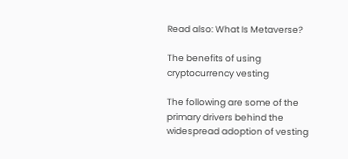Read also: What Is Metaverse?

The benefits of using cryptocurrency vesting

The following are some of the primary drivers behind the widespread adoption of vesting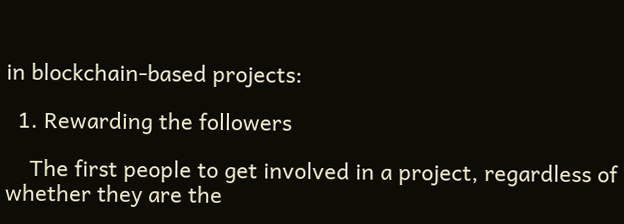in blockchain-based projects:

  1. Rewarding the followers

    The first people to get involved in a project, regardless of whether they are the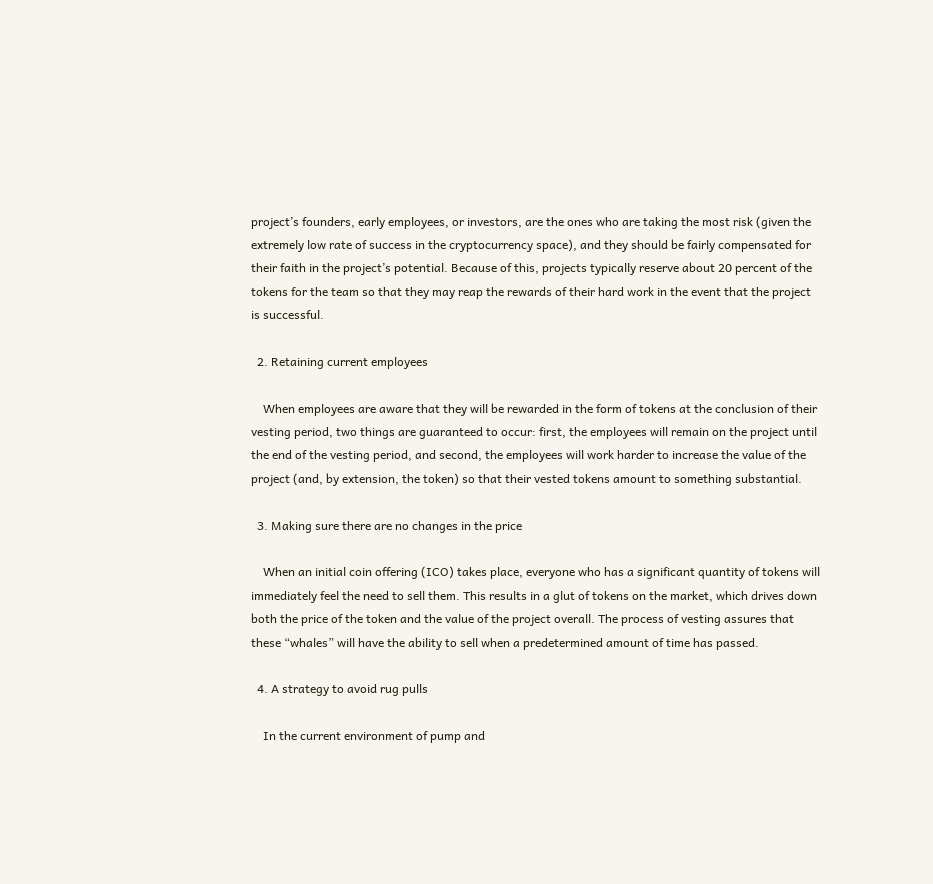project’s founders, early employees, or investors, are the ones who are taking the most risk (given the extremely low rate of success in the cryptocurrency space), and they should be fairly compensated for their faith in the project’s potential. Because of this, projects typically reserve about 20 percent of the tokens for the team so that they may reap the rewards of their hard work in the event that the project is successful.

  2. Retaining current employees

    When employees are aware that they will be rewarded in the form of tokens at the conclusion of their vesting period, two things are guaranteed to occur: first, the employees will remain on the project until the end of the vesting period, and second, the employees will work harder to increase the value of the project (and, by extension, the token) so that their vested tokens amount to something substantial.

  3. Making sure there are no changes in the price

    When an initial coin offering (ICO) takes place, everyone who has a significant quantity of tokens will immediately feel the need to sell them. This results in a glut of tokens on the market, which drives down both the price of the token and the value of the project overall. The process of vesting assures that these “whales” will have the ability to sell when a predetermined amount of time has passed.

  4. A strategy to avoid rug pulls

    In the current environment of pump and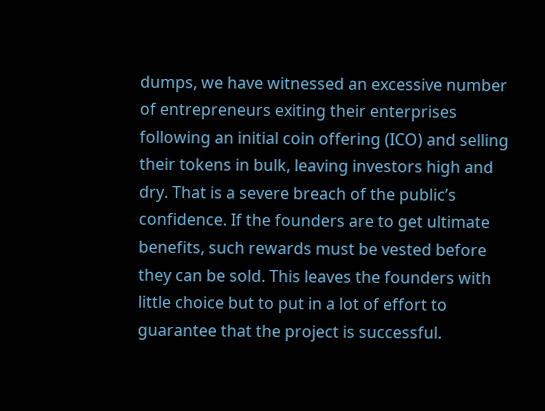dumps, we have witnessed an excessive number of entrepreneurs exiting their enterprises following an initial coin offering (ICO) and selling their tokens in bulk, leaving investors high and dry. That is a severe breach of the public’s confidence. If the founders are to get ultimate benefits, such rewards must be vested before they can be sold. This leaves the founders with little choice but to put in a lot of effort to guarantee that the project is successful.